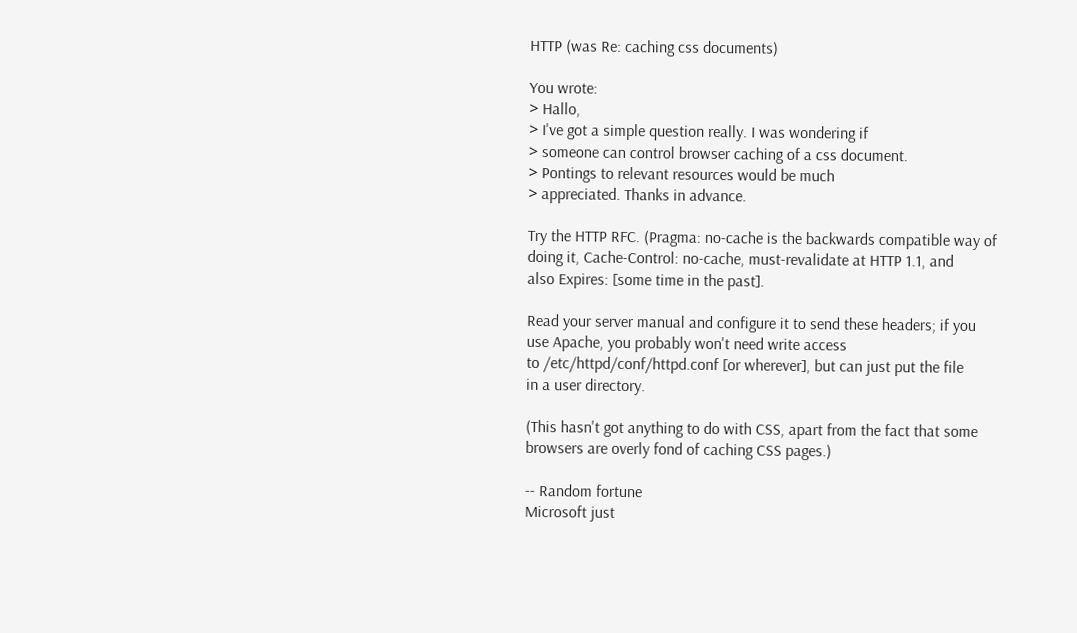HTTP (was Re: caching css documents)

You wrote:
> Hallo,
> I've got a simple question really. I was wondering if
> someone can control browser caching of a css document.
> Pontings to relevant resources would be much
> appreciated. Thanks in advance.

Try the HTTP RFC. (Pragma: no-cache is the backwards compatible way of
doing it, Cache-Control: no-cache, must-revalidate at HTTP 1.1, and
also Expires: [some time in the past].

Read your server manual and configure it to send these headers; if you
use Apache, you probably won't need write access
to /etc/httpd/conf/httpd.conf [or wherever], but can just put the file
in a user directory.

(This hasn't got anything to do with CSS, apart from the fact that some
browsers are overly fond of caching CSS pages.)

-- Random fortune
Microsoft just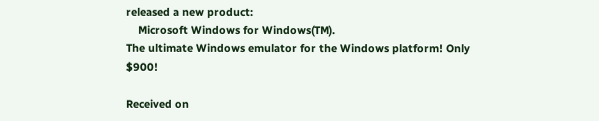released a new product:
    Microsoft Windows for Windows(TM).
The ultimate Windows emulator for the Windows platform! Only $900!

Received on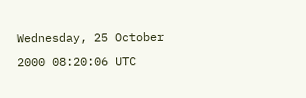Wednesday, 25 October 2000 08:20:06 UTC